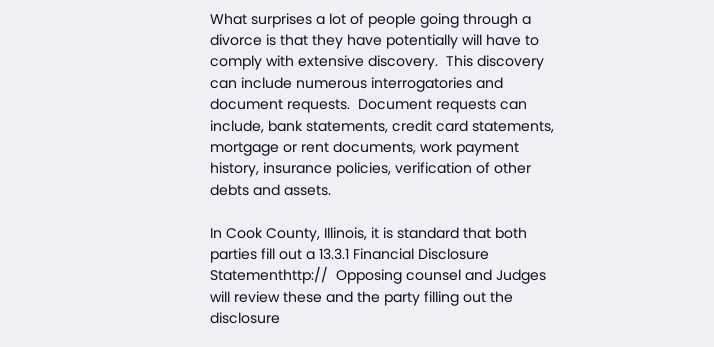What surprises a lot of people going through a divorce is that they have potentially will have to comply with extensive discovery.  This discovery can include numerous interrogatories and document requests.  Document requests can include, bank statements, credit card statements, mortgage or rent documents, work payment history, insurance policies, verification of other debts and assets.

In Cook County, Illinois, it is standard that both parties fill out a 13.3.1 Financial Disclosure Statementhttp://  Opposing counsel and Judges will review these and the party filling out the disclosure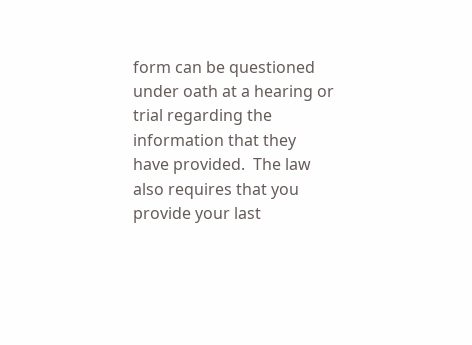form can be questioned under oath at a hearing or trial regarding the information that they have provided.  The law also requires that you provide your last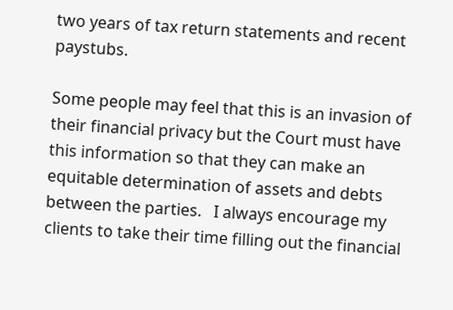two years of tax return statements and recent paystubs.

Some people may feel that this is an invasion of their financial privacy but the Court must have this information so that they can make an equitable determination of assets and debts between the parties.   I always encourage my clients to take their time filling out the financial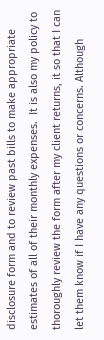disclosure form and to review past bills to make appropriate estimates of all of their monthly expenses.  It is also my policy to thoroughly review the form after my client returns, it so that I can let them know if I have any questions or concerns. Although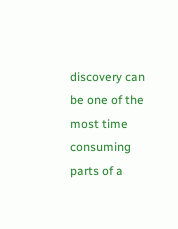discovery can be one of the most time consuming parts of a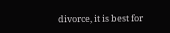divorce, it is best for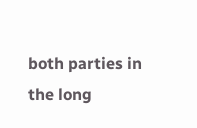both parties in the long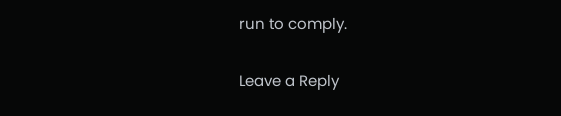run to comply.

Leave a Reply